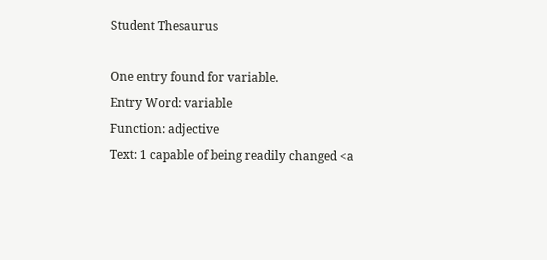Student Thesaurus

One entry found for variable.
Entry Word: variable
Function: adjective
Text: 1 capable of being readily changed <a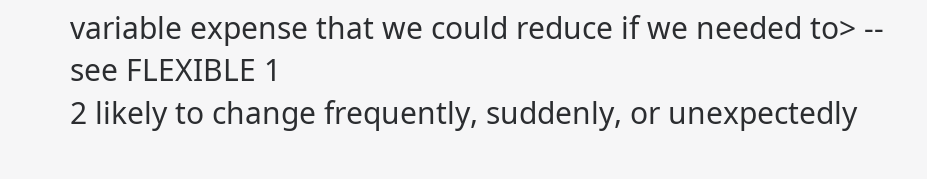variable expense that we could reduce if we needed to> -- see FLEXIBLE 1
2 likely to change frequently, suddenly, or unexpectedly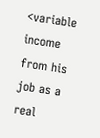<variable income from his job as a real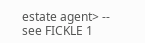estate agent> -- see FICKLE 1